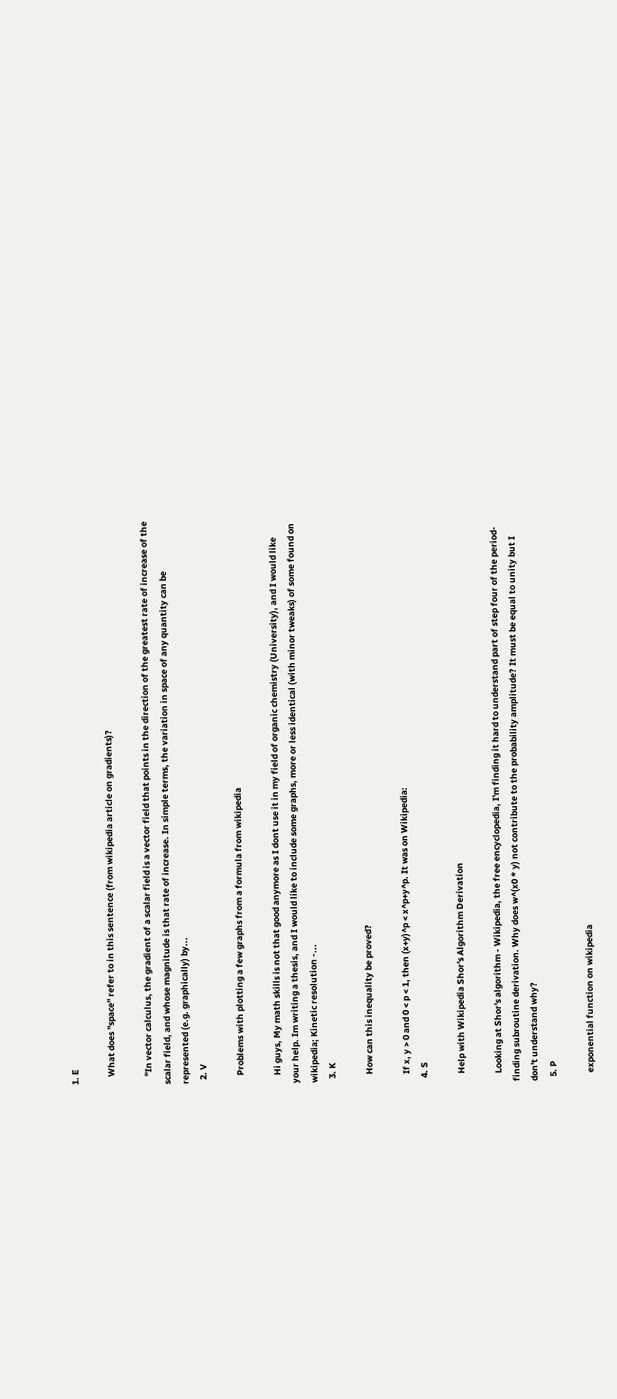1. E

    What does "space" refer to in this sentence (from wikipedia article on gradients)?

    "In vector calculus, the gradient of a scalar field is a vector field that points in the direction of the greatest rate of increase of the scalar field, and whose magnitude is that rate of increase. In simple terms, the variation in space of any quantity can be represented (e.g. graphically) by...
  2. V

    Problems with plotting a few graphs from a formula from wikipedia

    Hi guys, My math skills is not that good anymore as I dont use it in my field of organic chemistry (University), and I would like your help. Im writing a thesis, and I would like to include some graphs, more or less identical (with minor tweaks) of some found on wikipedia; Kinetic resolution -...
  3. K

    How can this inequality be proved?

    If x, y > 0 and 0 < p < 1, then (x+y)^p < x^p+y^p. It was on Wikipedia:
  4. S

    Help with Wikipedia Shor's Algorithm Derivation

    Looking at Shor's algorithm - Wikipedia, the free encyclopedia, I'm finding it hard to understand part of step four of the period-finding subroutine derivation. Why does w^(x0 * y) not contribute to the probability amplitude? It must be equal to unity but I don't understand why?
  5. P

    exponential function on wikipedia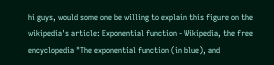hi guys, would some one be willing to explain this figure on the wikipedia's article: Exponential function - Wikipedia, the free encyclopedia "The exponential function (in blue), and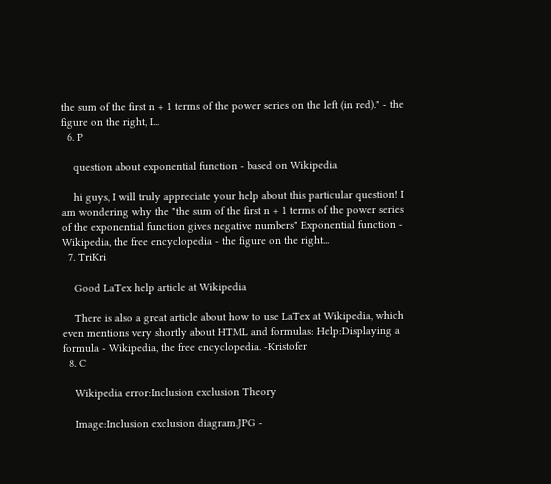the sum of the first n + 1 terms of the power series on the left (in red)." - the figure on the right, I...
  6. P

    question about exponential function - based on Wikipedia

    hi guys, I will truly appreciate your help about this particular question! I am wondering why the "the sum of the first n + 1 terms of the power series of the exponential function gives negative numbers" Exponential function - Wikipedia, the free encyclopedia - the figure on the right...
  7. TriKri

    Good LaTex help article at Wikipedia

    There is also a great article about how to use LaTex at Wikipedia, which even mentions very shortly about HTML and formulas: Help:Displaying a formula - Wikipedia, the free encyclopedia. -Kristofer
  8. C

    Wikipedia error:Inclusion exclusion Theory

    Image:Inclusion exclusion diagram.JPG -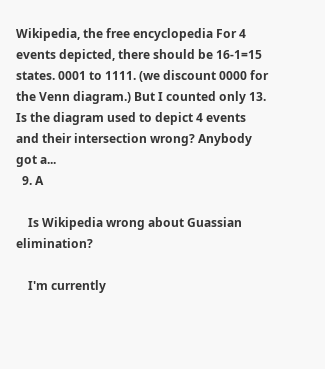Wikipedia, the free encyclopedia For 4 events depicted, there should be 16-1=15 states. 0001 to 1111. (we discount 0000 for the Venn diagram.) But I counted only 13. Is the diagram used to depict 4 events and their intersection wrong? Anybody got a...
  9. A

    Is Wikipedia wrong about Guassian elimination?

    I'm currently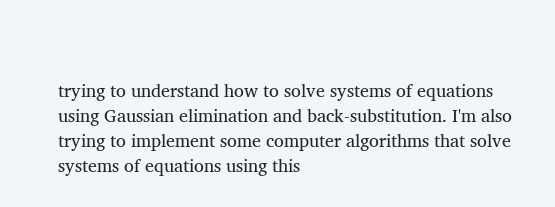trying to understand how to solve systems of equations using Gaussian elimination and back-substitution. I'm also trying to implement some computer algorithms that solve systems of equations using this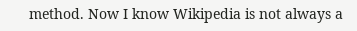method. Now I know Wikipedia is not always a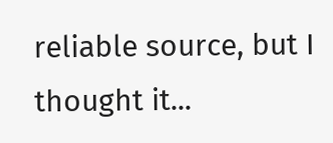reliable source, but I thought it...